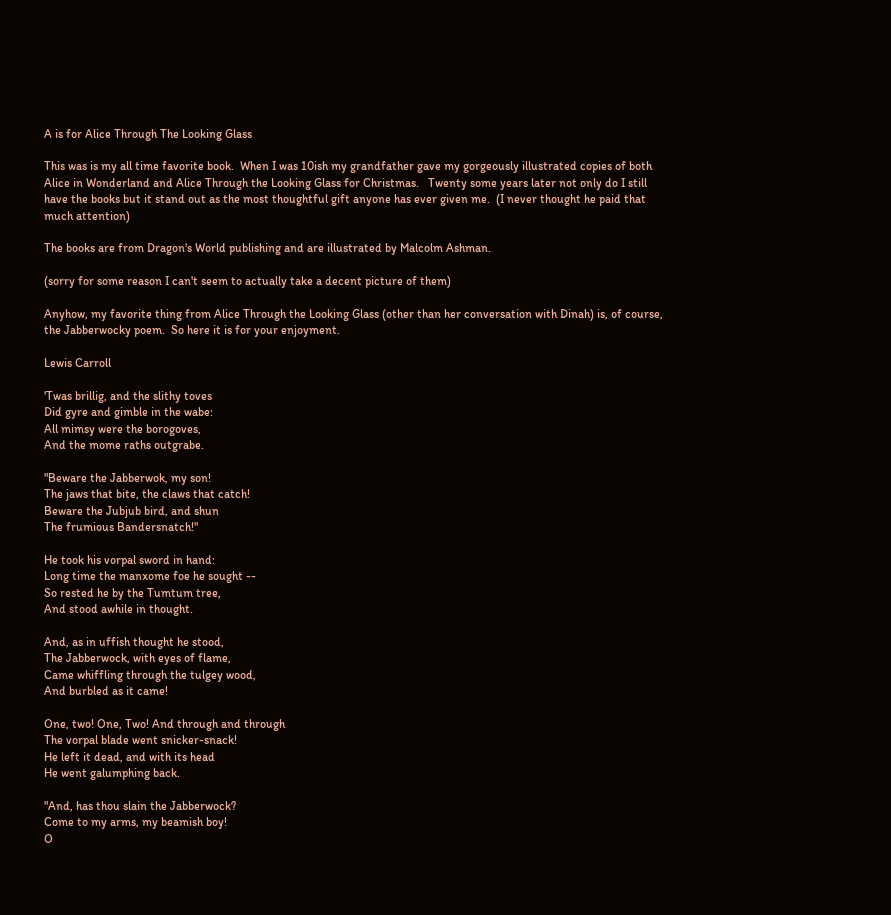A is for Alice Through The Looking Glass

This was is my all time favorite book.  When I was 10ish my grandfather gave my gorgeously illustrated copies of both Alice in Wonderland and Alice Through the Looking Glass for Christmas.   Twenty some years later not only do I still have the books but it stand out as the most thoughtful gift anyone has ever given me.  (I never thought he paid that much attention)

The books are from Dragon's World publishing and are illustrated by Malcolm Ashman.

(sorry for some reason I can't seem to actually take a decent picture of them)

Anyhow, my favorite thing from Alice Through the Looking Glass (other than her conversation with Dinah) is, of course, the Jabberwocky poem.  So here it is for your enjoyment.

Lewis Carroll

'Twas brillig, and the slithy toves
Did gyre and gimble in the wabe:
All mimsy were the borogoves,
And the mome raths outgrabe.

"Beware the Jabberwok, my son!
The jaws that bite, the claws that catch!
Beware the Jubjub bird, and shun
The frumious Bandersnatch!"

He took his vorpal sword in hand:
Long time the manxome foe he sought --
So rested he by the Tumtum tree,
And stood awhile in thought.

And, as in uffish thought he stood,
The Jabberwock, with eyes of flame,
Came whiffling through the tulgey wood,
And burbled as it came!

One, two! One, Two! And through and through
The vorpal blade went snicker-snack!
He left it dead, and with its head
He went galumphing back.

"And, has thou slain the Jabberwock?
Come to my arms, my beamish boy!
O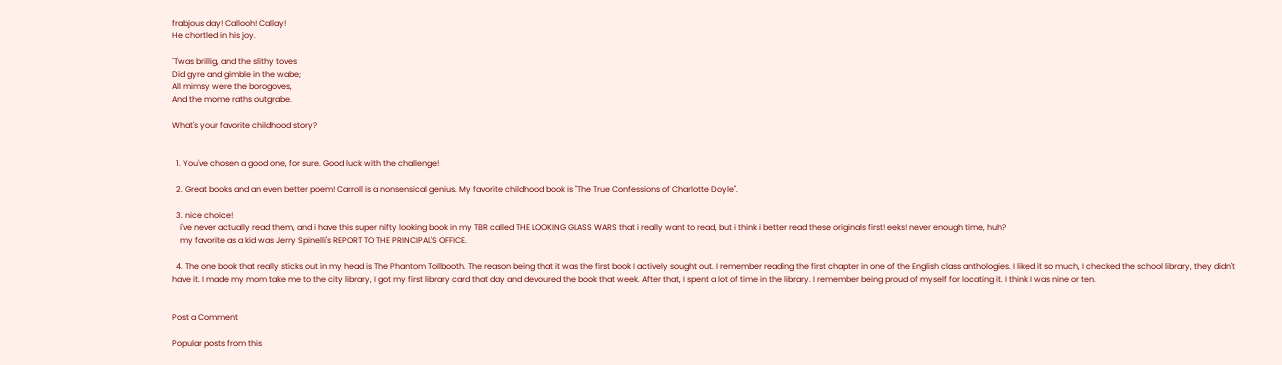frabjous day! Callooh! Callay!
He chortled in his joy.

`Twas brillig, and the slithy toves
Did gyre and gimble in the wabe;
All mimsy were the borogoves,
And the mome raths outgrabe.

What's your favorite childhood story?


  1. You've chosen a good one, for sure. Good luck with the challenge!

  2. Great books and an even better poem! Carroll is a nonsensical genius. My favorite childhood book is "The True Confessions of Charlotte Doyle".

  3. nice choice!
    i've never actually read them, and i have this super nifty looking book in my TBR called THE LOOKING GLASS WARS that i really want to read, but i think i better read these originals first! eeks! never enough time, huh?
    my favorite as a kid was Jerry Spinelli's REPORT TO THE PRINCIPAL'S OFFICE.

  4. The one book that really sticks out in my head is The Phantom Tollbooth. The reason being that it was the first book I actively sought out. I remember reading the first chapter in one of the English class anthologies. I liked it so much, I checked the school library, they didn't have it. I made my mom take me to the city library, I got my first library card that day and devoured the book that week. After that, I spent a lot of time in the library. I remember being proud of myself for locating it. I think I was nine or ten.


Post a Comment

Popular posts from this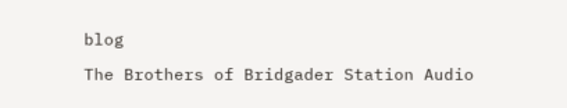blog

The Brothers of Bridgader Station Audio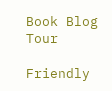Book Blog Tour

Friendly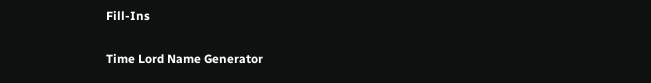Fill-Ins

Time Lord Name Generator